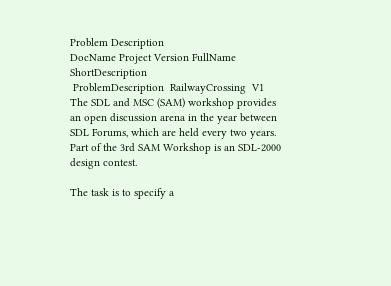Problem Description
DocName Project Version FullName ShortDescription
 ProblemDescription  RailwayCrossing  V1
The SDL and MSC (SAM) workshop provides an open discussion arena in the year between SDL Forums, which are held every two years. Part of the 3rd SAM Workshop is an SDL-2000 design contest.

The task is to specify a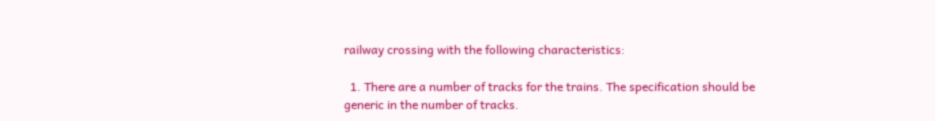railway crossing with the following characteristics:

  1. There are a number of tracks for the trains. The specification should be generic in the number of tracks.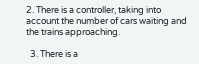2. There is a controller, taking into account the number of cars waiting and the trains approaching.

  3. There is a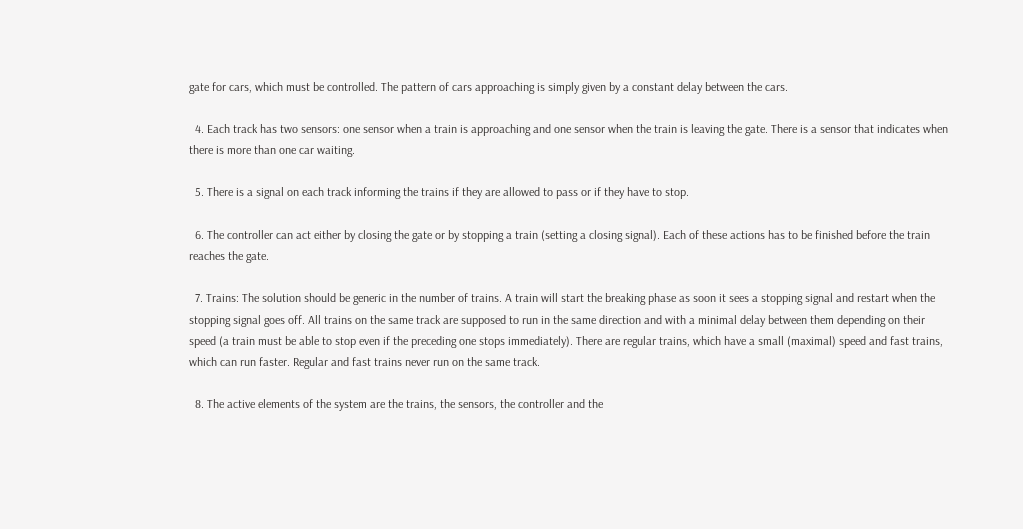gate for cars, which must be controlled. The pattern of cars approaching is simply given by a constant delay between the cars.

  4. Each track has two sensors: one sensor when a train is approaching and one sensor when the train is leaving the gate. There is a sensor that indicates when there is more than one car waiting.

  5. There is a signal on each track informing the trains if they are allowed to pass or if they have to stop.

  6. The controller can act either by closing the gate or by stopping a train (setting a closing signal). Each of these actions has to be finished before the train reaches the gate.

  7. Trains: The solution should be generic in the number of trains. A train will start the breaking phase as soon it sees a stopping signal and restart when the stopping signal goes off. All trains on the same track are supposed to run in the same direction and with a minimal delay between them depending on their speed (a train must be able to stop even if the preceding one stops immediately). There are regular trains, which have a small (maximal) speed and fast trains, which can run faster. Regular and fast trains never run on the same track.

  8. The active elements of the system are the trains, the sensors, the controller and the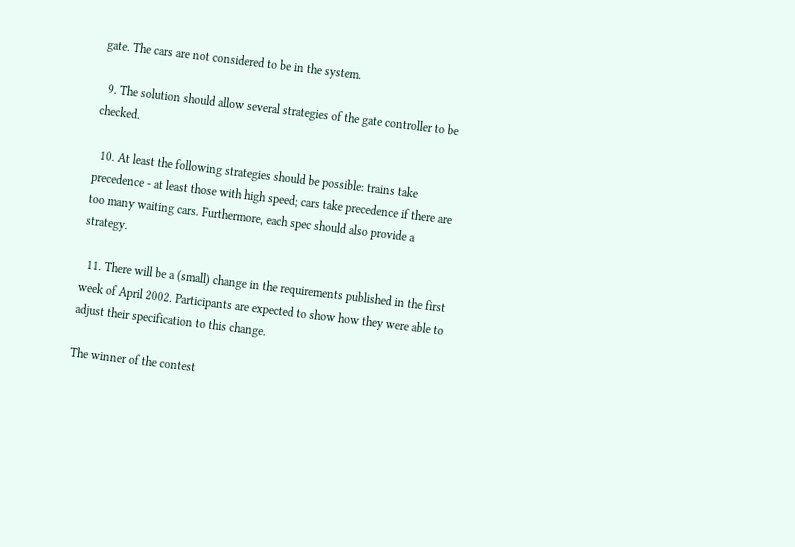gate. The cars are not considered to be in the system.

  9. The solution should allow several strategies of the gate controller to be checked.

  10. At least the following strategies should be possible: trains take precedence - at least those with high speed; cars take precedence if there are too many waiting cars. Furthermore, each spec should also provide a strategy.

  11. There will be a (small) change in the requirements published in the first week of April 2002. Participants are expected to show how they were able to adjust their specification to this change.

The winner of the contest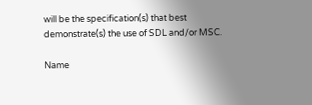will be the specification(s) that best demonstrate(s) the use of SDL and/or MSC.

Name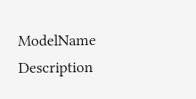ModelName Description